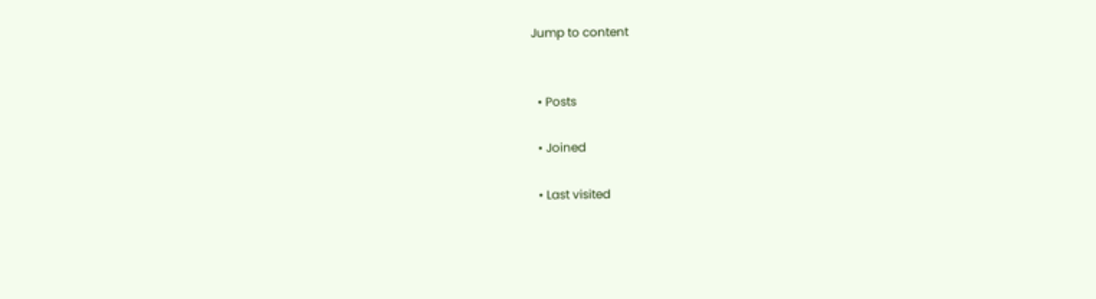Jump to content


  • Posts

  • Joined

  • Last visited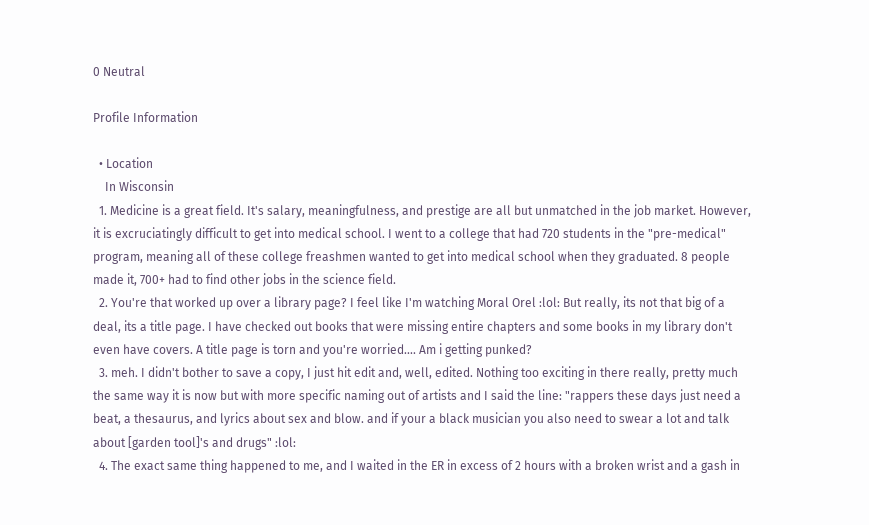0 Neutral

Profile Information

  • Location
    In Wisconsin
  1. Medicine is a great field. It's salary, meaningfulness, and prestige are all but unmatched in the job market. However, it is excruciatingly difficult to get into medical school. I went to a college that had 720 students in the "pre-medical" program, meaning all of these college freashmen wanted to get into medical school when they graduated. 8 people made it, 700+ had to find other jobs in the science field.
  2. You're that worked up over a library page? I feel like I'm watching Moral Orel :lol: But really, its not that big of a deal, its a title page. I have checked out books that were missing entire chapters and some books in my library don't even have covers. A title page is torn and you're worried.... Am i getting punked?
  3. meh. I didn't bother to save a copy, I just hit edit and, well, edited. Nothing too exciting in there really, pretty much the same way it is now but with more specific naming out of artists and I said the line: "rappers these days just need a beat, a thesaurus, and lyrics about sex and blow. and if your a black musician you also need to swear a lot and talk about [garden tool]'s and drugs" :lol:
  4. The exact same thing happened to me, and I waited in the ER in excess of 2 hours with a broken wrist and a gash in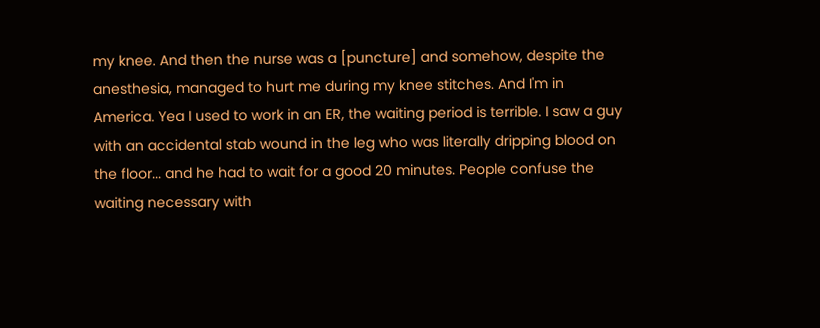my knee. And then the nurse was a [puncture] and somehow, despite the anesthesia, managed to hurt me during my knee stitches. And I'm in America. Yea I used to work in an ER, the waiting period is terrible. I saw a guy with an accidental stab wound in the leg who was literally dripping blood on the floor... and he had to wait for a good 20 minutes. People confuse the waiting necessary with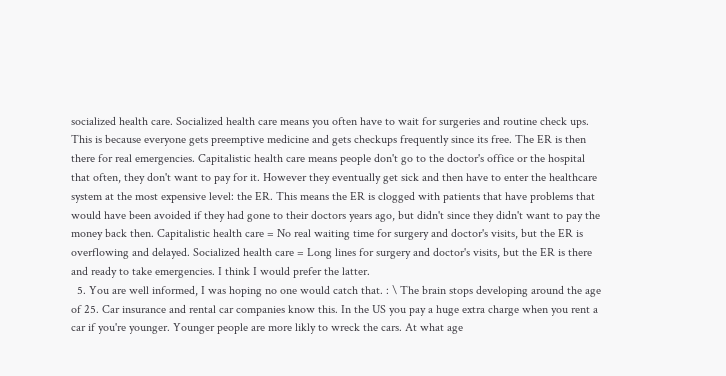socialized health care. Socialized health care means you often have to wait for surgeries and routine check ups. This is because everyone gets preemptive medicine and gets checkups frequently since its free. The ER is then there for real emergencies. Capitalistic health care means people don't go to the doctor's office or the hospital that often, they don't want to pay for it. However they eventually get sick and then have to enter the healthcare system at the most expensive level: the ER. This means the ER is clogged with patients that have problems that would have been avoided if they had gone to their doctors years ago, but didn't since they didn't want to pay the money back then. Capitalistic health care = No real waiting time for surgery and doctor's visits, but the ER is overflowing and delayed. Socialized health care = Long lines for surgery and doctor's visits, but the ER is there and ready to take emergencies. I think I would prefer the latter.
  5. You are well informed, I was hoping no one would catch that. : \ The brain stops developing around the age of 25. Car insurance and rental car companies know this. In the US you pay a huge extra charge when you rent a car if you're younger. Younger people are more likly to wreck the cars. At what age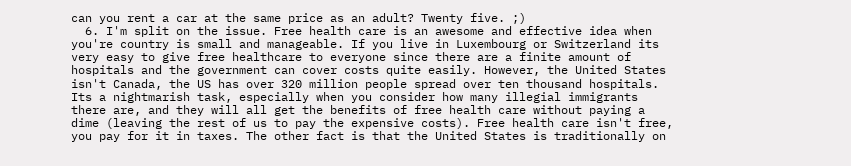can you rent a car at the same price as an adult? Twenty five. ;)
  6. I'm split on the issue. Free health care is an awesome and effective idea when you're country is small and manageable. If you live in Luxembourg or Switzerland its very easy to give free healthcare to everyone since there are a finite amount of hospitals and the government can cover costs quite easily. However, the United States isn't Canada, the US has over 320 million people spread over ten thousand hospitals. Its a nightmarish task, especially when you consider how many illegial immigrants there are, and they will all get the benefits of free health care without paying a dime (leaving the rest of us to pay the expensive costs). Free health care isn't free, you pay for it in taxes. The other fact is that the United States is traditionally on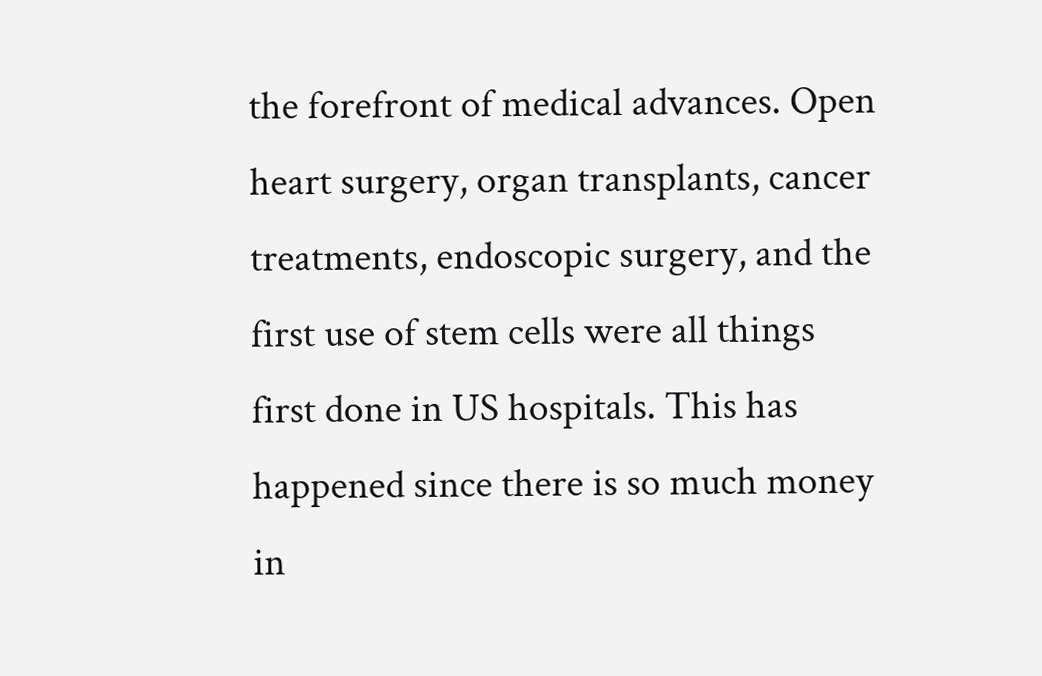the forefront of medical advances. Open heart surgery, organ transplants, cancer treatments, endoscopic surgery, and the first use of stem cells were all things first done in US hospitals. This has happened since there is so much money in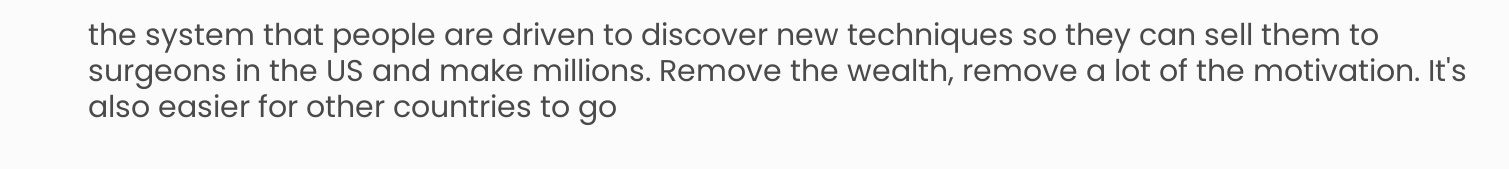the system that people are driven to discover new techniques so they can sell them to surgeons in the US and make millions. Remove the wealth, remove a lot of the motivation. It's also easier for other countries to go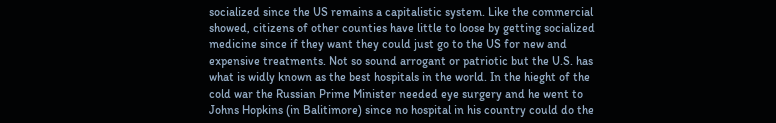socialized since the US remains a capitalistic system. Like the commercial showed, citizens of other counties have little to loose by getting socialized medicine since if they want they could just go to the US for new and expensive treatments. Not so sound arrogant or patriotic but the U.S. has what is widly known as the best hospitals in the world. In the hieght of the cold war the Russian Prime Minister needed eye surgery and he went to Johns Hopkins (in Balitimore) since no hospital in his country could do the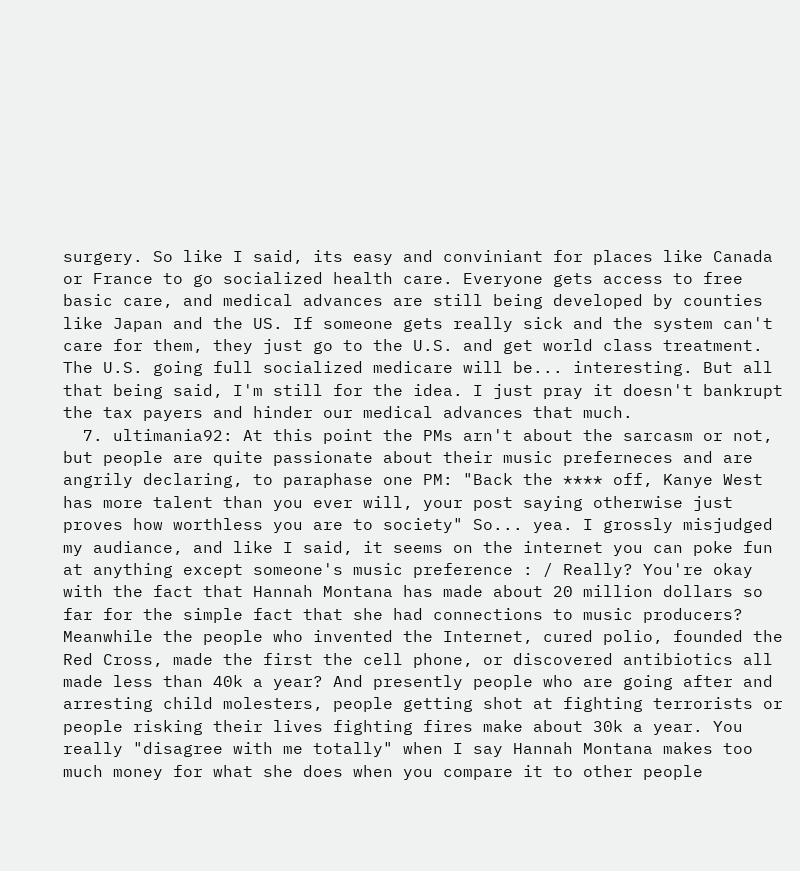surgery. So like I said, its easy and conviniant for places like Canada or France to go socialized health care. Everyone gets access to free basic care, and medical advances are still being developed by counties like Japan and the US. If someone gets really sick and the system can't care for them, they just go to the U.S. and get world class treatment. The U.S. going full socialized medicare will be... interesting. But all that being said, I'm still for the idea. I just pray it doesn't bankrupt the tax payers and hinder our medical advances that much.
  7. ultimania92: At this point the PMs arn't about the sarcasm or not, but people are quite passionate about their music preferneces and are angrily declaring, to paraphase one PM: "Back the **** off, Kanye West has more talent than you ever will, your post saying otherwise just proves how worthless you are to society" So... yea. I grossly misjudged my audiance, and like I said, it seems on the internet you can poke fun at anything except someone's music preference : / Really? You're okay with the fact that Hannah Montana has made about 20 million dollars so far for the simple fact that she had connections to music producers? Meanwhile the people who invented the Internet, cured polio, founded the Red Cross, made the first the cell phone, or discovered antibiotics all made less than 40k a year? And presently people who are going after and arresting child molesters, people getting shot at fighting terrorists or people risking their lives fighting fires make about 30k a year. You really "disagree with me totally" when I say Hannah Montana makes too much money for what she does when you compare it to other people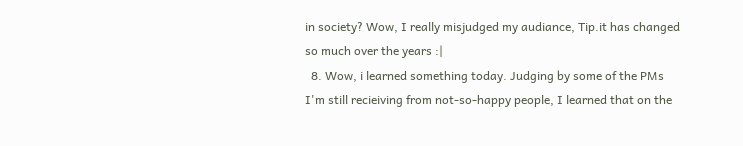in society? Wow, I really misjudged my audiance, Tip.it has changed so much over the years :|
  8. Wow, i learned something today. Judging by some of the PMs I'm still recieiving from not-so-happy people, I learned that on the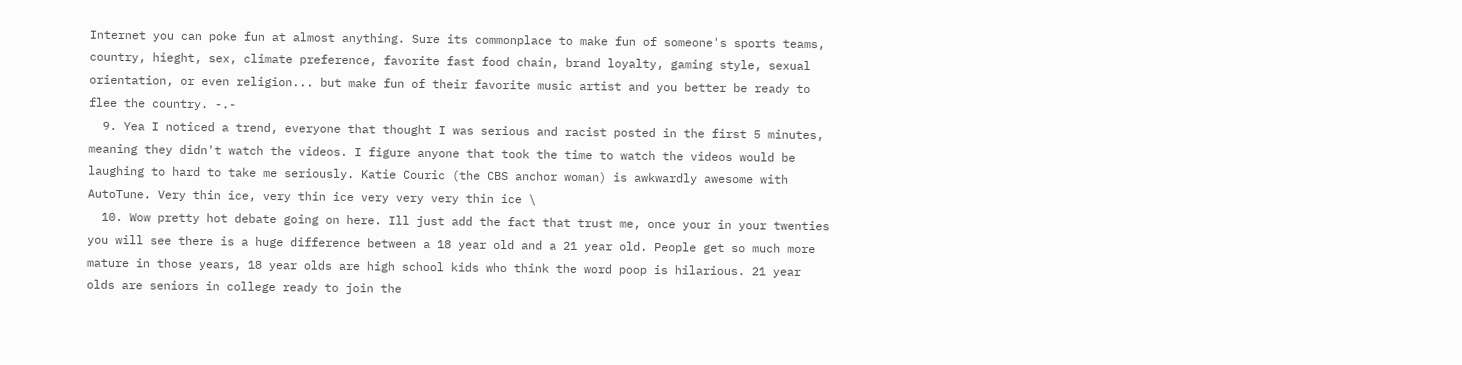Internet you can poke fun at almost anything. Sure its commonplace to make fun of someone's sports teams, country, hieght, sex, climate preference, favorite fast food chain, brand loyalty, gaming style, sexual orientation, or even religion... but make fun of their favorite music artist and you better be ready to flee the country. -.-
  9. Yea I noticed a trend, everyone that thought I was serious and racist posted in the first 5 minutes, meaning they didn't watch the videos. I figure anyone that took the time to watch the videos would be laughing to hard to take me seriously. Katie Couric (the CBS anchor woman) is awkwardly awesome with AutoTune. Very thin ice, very thin ice very very very thin ice \
  10. Wow pretty hot debate going on here. Ill just add the fact that trust me, once your in your twenties you will see there is a huge difference between a 18 year old and a 21 year old. People get so much more mature in those years, 18 year olds are high school kids who think the word poop is hilarious. 21 year olds are seniors in college ready to join the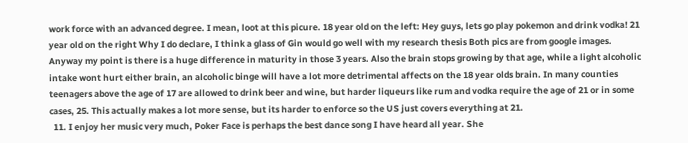work force with an advanced degree. I mean, loot at this picure. 18 year old on the left: Hey guys, lets go play pokemon and drink vodka! 21 year old on the right Why I do declare, I think a glass of Gin would go well with my research thesis Both pics are from google images. Anyway my point is there is a huge difference in maturity in those 3 years. Also the brain stops growing by that age, while a light alcoholic intake wont hurt either brain, an alcoholic binge will have a lot more detrimental affects on the 18 year olds brain. In many counties teenagers above the age of 17 are allowed to drink beer and wine, but harder liqueurs like rum and vodka require the age of 21 or in some cases, 25. This actually makes a lot more sense, but its harder to enforce so the US just covers everything at 21.
  11. I enjoy her music very much, Poker Face is perhaps the best dance song I have heard all year. She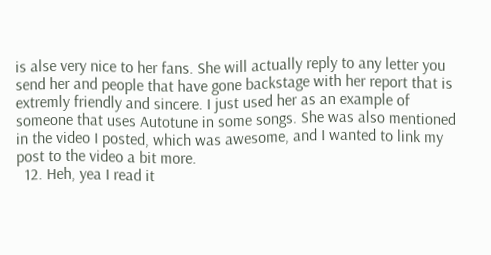is alse very nice to her fans. She will actually reply to any letter you send her and people that have gone backstage with her report that is extremly friendly and sincere. I just used her as an example of someone that uses Autotune in some songs. She was also mentioned in the video I posted, which was awesome, and I wanted to link my post to the video a bit more.
  12. Heh, yea I read it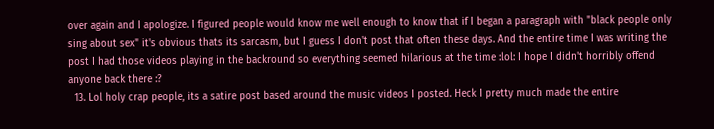over again and I apologize. I figured people would know me well enough to know that if I began a paragraph with "black people only sing about sex" it's obvious thats its sarcasm, but I guess I don't post that often these days. And the entire time I was writing the post I had those videos playing in the backround so everything seemed hilarious at the time :lol: I hope I didn't horribly offend anyone back there :?
  13. Lol holy crap people, its a satire post based around the music videos I posted. Heck I pretty much made the entire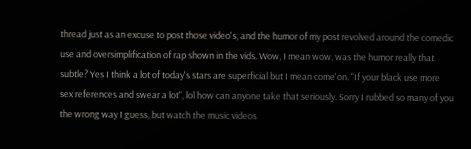thread just as an excuse to post those video's, and the humor of my post revolved around the comedic use and oversimplification of rap shown in the vids. Wow, I mean wow, was the humor really that subtle? Yes I think a lot of today's stars are superficial but I mean come'on. "If your black use more sex references and swear a lot", lol how can anyone take that seriously. Sorry I rubbed so many of you the wrong way I guess, but watch the music videos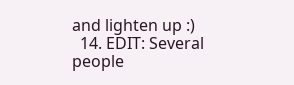and lighten up :)
  14. EDIT: Several people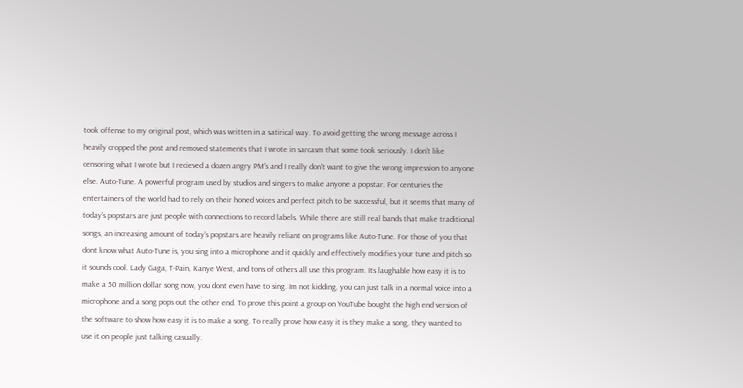took offense to my original post, which was written in a satirical way. To avoid getting the wrong message across I heavily cropped the post and removed statements that I wrote in sarcasm that some took seriously. I don't like censoring what I wrote but I recieved a dozen angry PM's and I really don't want to give the wrong impression to anyone else. Auto-Tune. A powerful program used by studios and singers to make anyone a popstar. For centuries the entertainers of the world had to rely on their honed voices and perfect pitch to be successful, but it seems that many of today's popstars are just people with connections to record labels. While there are still real bands that make traditional songs, an increasing amount of today's popstars are heavily reliant on programs like Auto-Tune. For those of you that dont know what Auto-Tune is, you sing into a microphone and it quickly and effectively modifies your tune and pitch so it sounds cool. Lady Gaga, T-Pain, Kanye West, and tons of others all use this program. Its laughable how easy it is to make a 50 million dollar song now, you dont even have to sing. Im not kidding, you can just talk in a normal voice into a microphone and a song pops out the other end. To prove this point a group on YouTube bought the high end version of the software to show how easy it is to make a song. To really prove how easy it is they make a song, they wanted to use it on people just talking casually.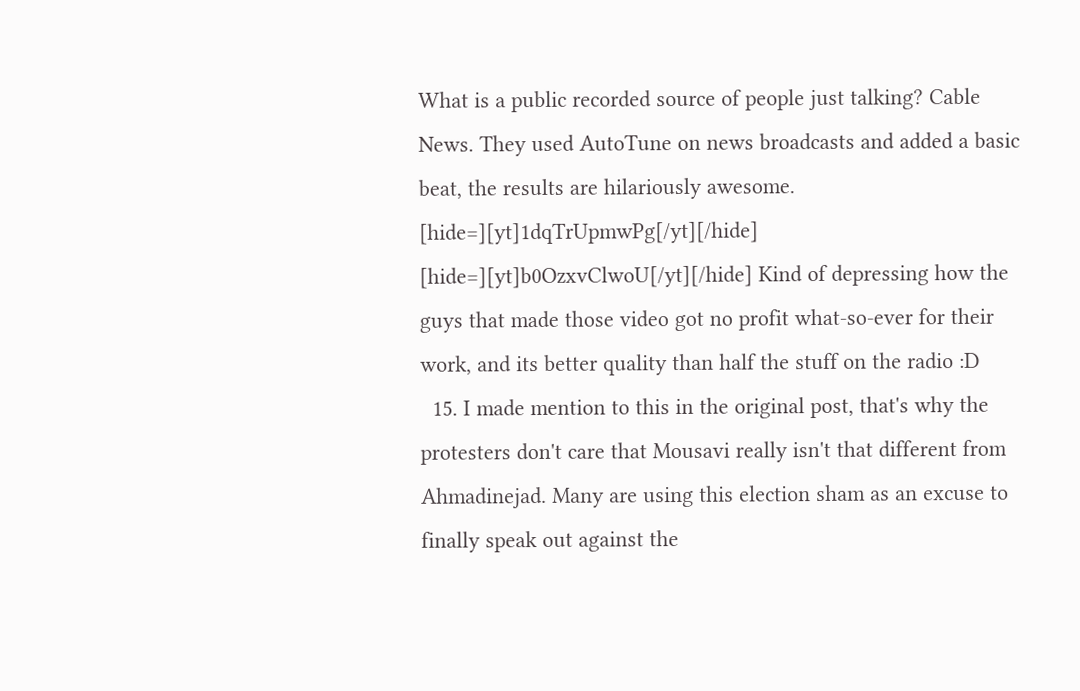What is a public recorded source of people just talking? Cable News. They used AutoTune on news broadcasts and added a basic beat, the results are hilariously awesome. [hide=][yt]1dqTrUpmwPg[/yt][/hide] [hide=][yt]b0OzxvClwoU[/yt][/hide] Kind of depressing how the guys that made those video got no profit what-so-ever for their work, and its better quality than half the stuff on the radio :D
  15. I made mention to this in the original post, that's why the protesters don't care that Mousavi really isn't that different from Ahmadinejad. Many are using this election sham as an excuse to finally speak out against the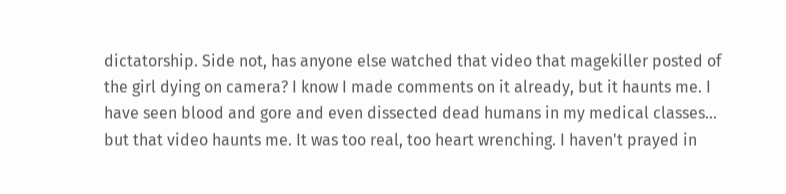dictatorship. Side not, has anyone else watched that video that magekiller posted of the girl dying on camera? I know I made comments on it already, but it haunts me. I have seen blood and gore and even dissected dead humans in my medical classes... but that video haunts me. It was too real, too heart wrenching. I haven't prayed in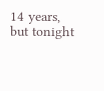14 years, but tonight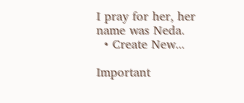I pray for her, her name was Neda.
  • Create New...

Important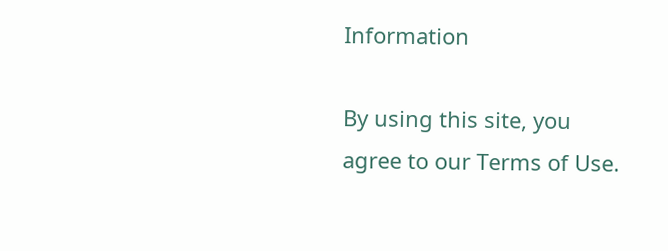Information

By using this site, you agree to our Terms of Use.